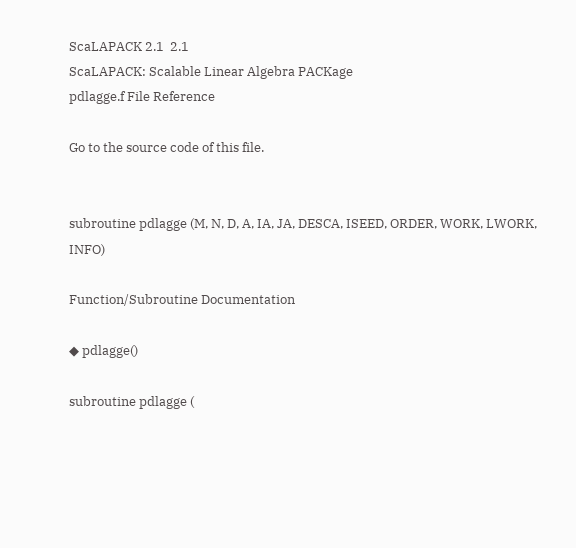ScaLAPACK 2.1  2.1
ScaLAPACK: Scalable Linear Algebra PACKage
pdlagge.f File Reference

Go to the source code of this file.


subroutine pdlagge (M, N, D, A, IA, JA, DESCA, ISEED, ORDER, WORK, LWORK, INFO)

Function/Subroutine Documentation

◆ pdlagge()

subroutine pdlagge (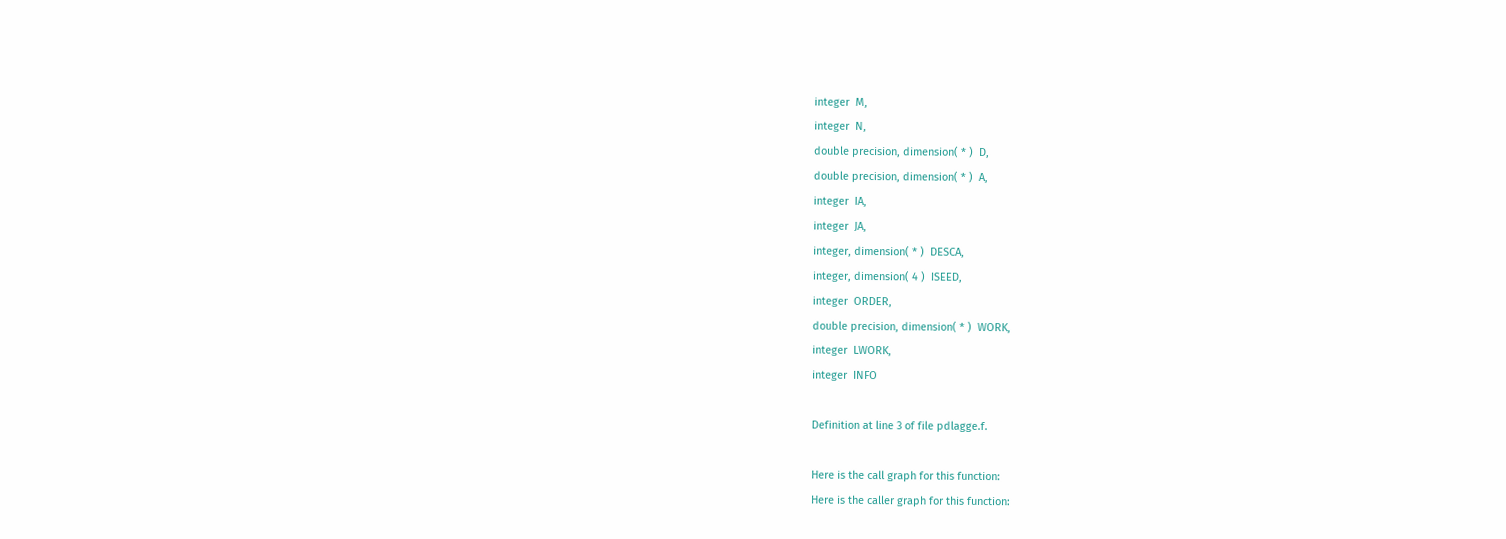integer  M,
integer  N,
double precision, dimension( * )  D,
double precision, dimension( * )  A,
integer  IA,
integer  JA,
integer, dimension( * )  DESCA,
integer, dimension( 4 )  ISEED,
integer  ORDER,
double precision, dimension( * )  WORK,
integer  LWORK,
integer  INFO

Definition at line 3 of file pdlagge.f.

Here is the call graph for this function:
Here is the caller graph for this function: